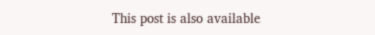This post is also available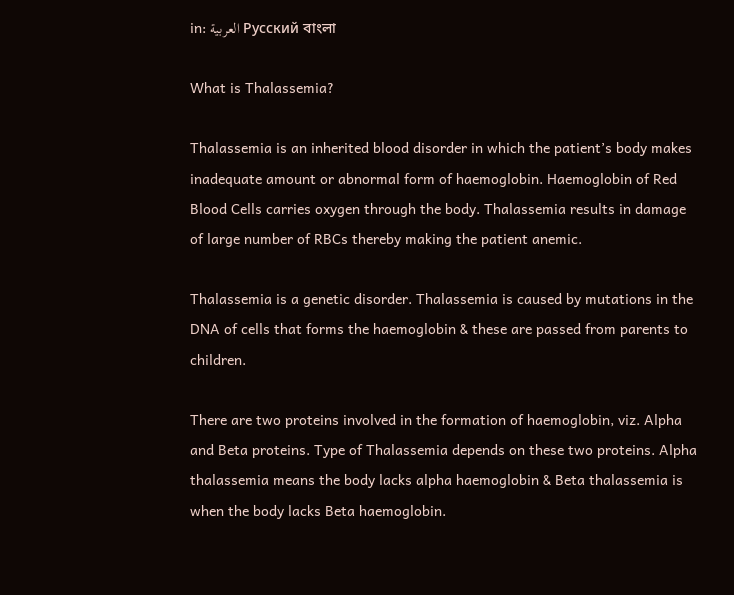in: العربية Русский বাংলা

What is Thalassemia?

Thalassemia is an inherited blood disorder in which the patient’s body makes inadequate amount or abnormal form of haemoglobin. Haemoglobin of Red Blood Cells carries oxygen through the body. Thalassemia results in damage of large number of RBCs thereby making the patient anemic.

Thalassemia is a genetic disorder. Thalassemia is caused by mutations in the DNA of cells that forms the haemoglobin & these are passed from parents to children.

There are two proteins involved in the formation of haemoglobin, viz. Alpha and Beta proteins. Type of Thalassemia depends on these two proteins. Alpha thalassemia means the body lacks alpha haemoglobin & Beta thalassemia is when the body lacks Beta haemoglobin.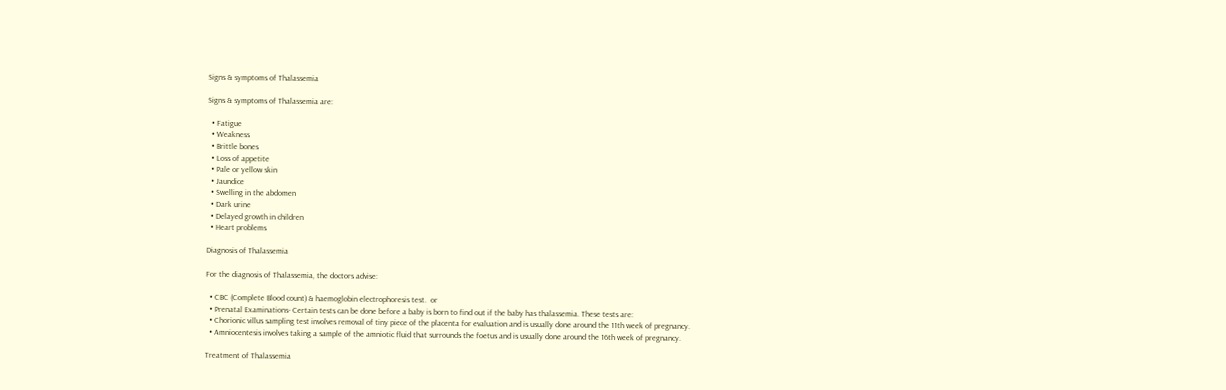Signs & symptoms of Thalassemia

Signs & symptoms of Thalassemia are:

  • Fatigue
  • Weakness
  • Brittle bones
  • Loss of appetite
  • Pale or yellow skin
  • Jaundice
  • Swelling in the abdomen
  • Dark urine
  • Delayed growth in children
  • Heart problems

Diagnosis of Thalassemia

For the diagnosis of Thalassemia, the doctors advise:

  • CBC (Complete Blood count) & haemoglobin electrophoresis test.  or
  • Prenatal Examinations- Certain tests can be done before a baby is born to find out if the baby has thalassemia. These tests are:
  • Chorionic villus sampling test involves removal of tiny piece of the placenta for evaluation and is usually done around the 11th week of pregnancy.
  • Amniocentesis involves taking a sample of the amniotic fluid that surrounds the foetus and is usually done around the 16th week of pregnancy.

Treatment of Thalassemia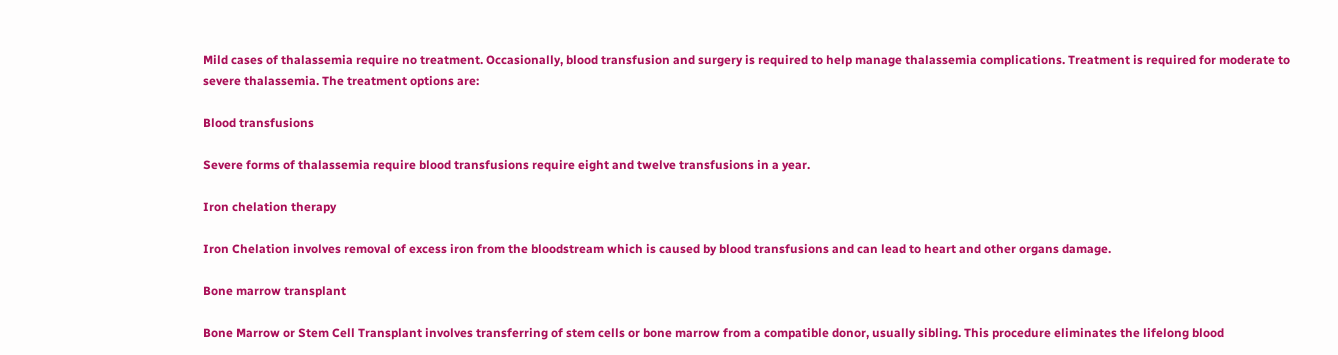Mild cases of thalassemia require no treatment. Occasionally, blood transfusion and surgery is required to help manage thalassemia complications. Treatment is required for moderate to severe thalassemia. The treatment options are:

Blood transfusions

Severe forms of thalassemia require blood transfusions require eight and twelve transfusions in a year.

Iron chelation therapy

Iron Chelation involves removal of excess iron from the bloodstream which is caused by blood transfusions and can lead to heart and other organs damage.

Bone marrow transplant

Bone Marrow or Stem Cell Transplant involves transferring of stem cells or bone marrow from a compatible donor, usually sibling. This procedure eliminates the lifelong blood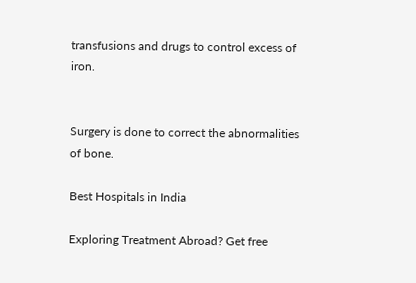transfusions and drugs to control excess of iron.


Surgery is done to correct the abnormalities of bone.

Best Hospitals in India

Exploring Treatment Abroad? Get free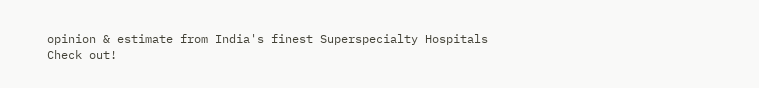opinion & estimate from India's finest Superspecialty Hospitals
Check out!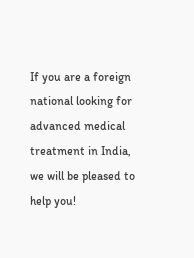If you are a foreign national looking for advanced medical treatment in India, we will be pleased to help you!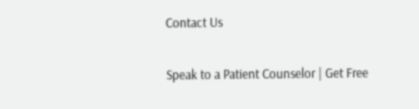Contact Us

Speak to a Patient Counselor | Get Free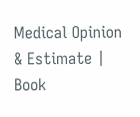Medical Opinion & Estimate | Book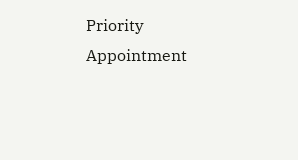Priority Appointment